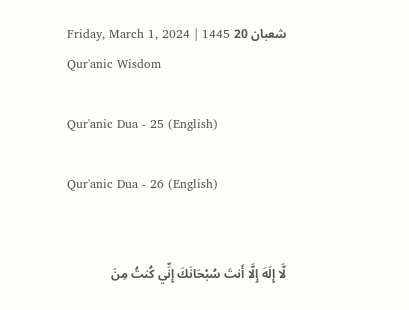Friday, March 1, 2024 | 1445 شعبان 20
Qur'anic Wisdom

Qur'anic Dua - 25 (English)

Qur'anic Dua - 26 (English)


لَّا إِلَهَ إِلَّا أَنتَ سُبْحَانَكَ إِنِّي كُنتُ مِنَ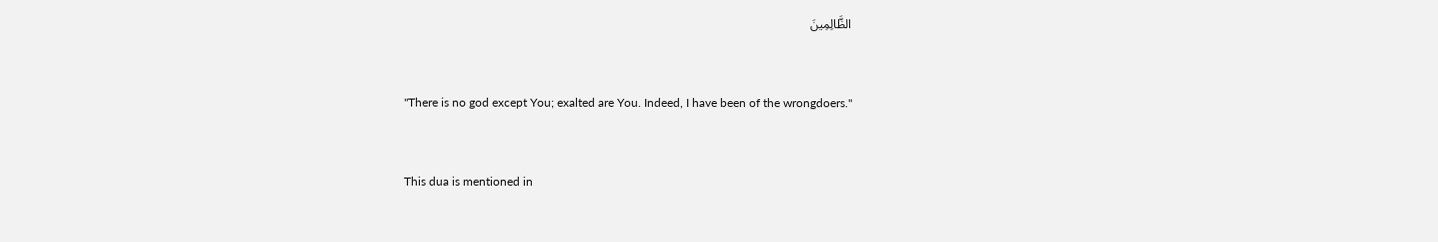الظَّالِمِينَ


"There is no god except You; exalted are You. Indeed, I have been of the wrongdoers."


This dua is mentioned in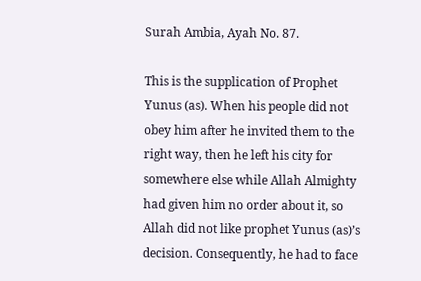Surah Ambia, Ayah No. 87.

This is the supplication of Prophet Yunus (as). When his people did not obey him after he invited them to the right way, then he left his city for somewhere else while Allah Almighty had given him no order about it, so Allah did not like prophet Yunus (as)’s decision. Consequently, he had to face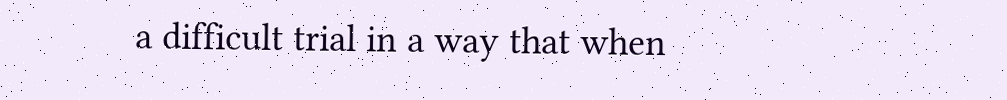a difficult trial in a way that when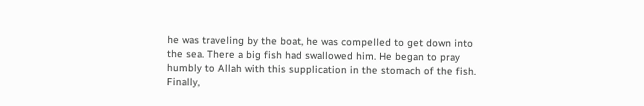he was traveling by the boat, he was compelled to get down into the sea. There a big fish had swallowed him. He began to pray humbly to Allah with this supplication in the stomach of the fish. Finally,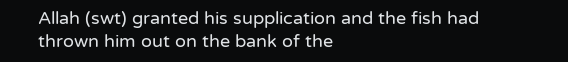Allah (swt) granted his supplication and the fish had thrown him out on the bank of the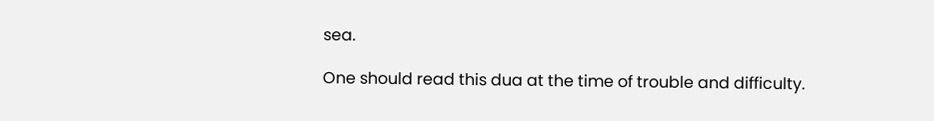sea.

One should read this dua at the time of trouble and difficulty.